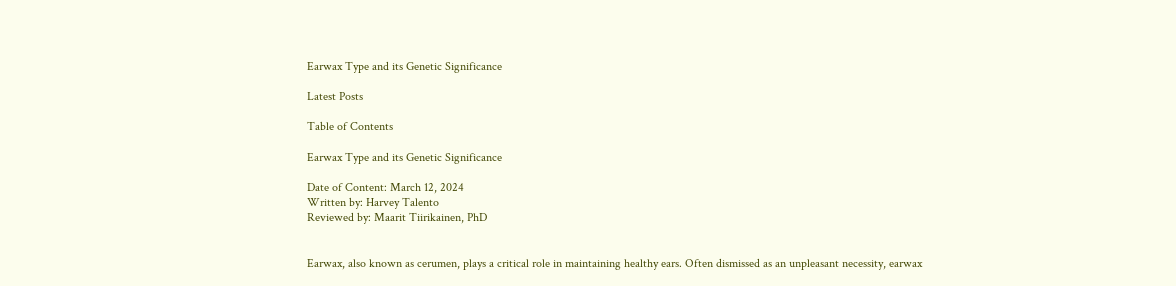Earwax Type and its Genetic Significance

Latest Posts

Table of Contents

Earwax Type and its Genetic Significance

Date of Content: March 12, 2024
Written by: Harvey Talento
Reviewed by: Maarit Tiirikainen, PhD


Earwax, also known as cerumen, plays a critical role in maintaining healthy ears. Often dismissed as an unpleasant necessity, earwax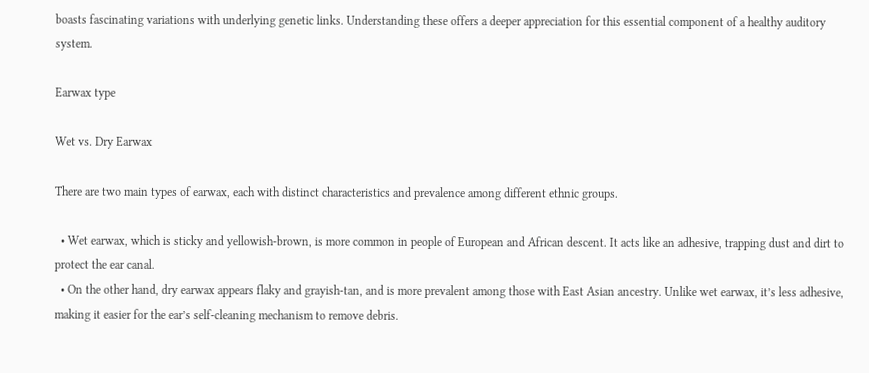boasts fascinating variations with underlying genetic links. Understanding these offers a deeper appreciation for this essential component of a healthy auditory system.

Earwax type

Wet vs. Dry Earwax

There are two main types of earwax, each with distinct characteristics and prevalence among different ethnic groups.

  • Wet earwax, which is sticky and yellowish-brown, is more common in people of European and African descent. It acts like an adhesive, trapping dust and dirt to protect the ear canal.
  • On the other hand, dry earwax appears flaky and grayish-tan, and is more prevalent among those with East Asian ancestry. Unlike wet earwax, it’s less adhesive, making it easier for the ear’s self-cleaning mechanism to remove debris.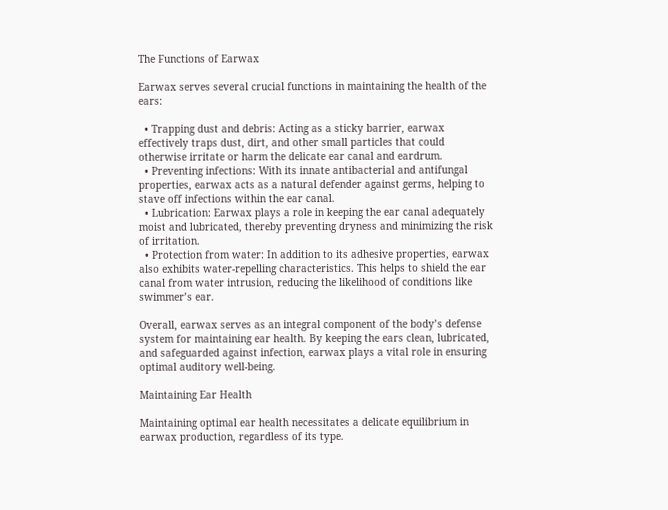The Functions of Earwax

Earwax serves several crucial functions in maintaining the health of the ears:

  • Trapping dust and debris: Acting as a sticky barrier, earwax effectively traps dust, dirt, and other small particles that could otherwise irritate or harm the delicate ear canal and eardrum.
  • Preventing infections: With its innate antibacterial and antifungal properties, earwax acts as a natural defender against germs, helping to stave off infections within the ear canal.
  • Lubrication: Earwax plays a role in keeping the ear canal adequately moist and lubricated, thereby preventing dryness and minimizing the risk of irritation.
  • Protection from water: In addition to its adhesive properties, earwax also exhibits water-repelling characteristics. This helps to shield the ear canal from water intrusion, reducing the likelihood of conditions like swimmer’s ear.

Overall, earwax serves as an integral component of the body’s defense system for maintaining ear health. By keeping the ears clean, lubricated, and safeguarded against infection, earwax plays a vital role in ensuring optimal auditory well-being.

Maintaining Ear Health

Maintaining optimal ear health necessitates a delicate equilibrium in earwax production, regardless of its type.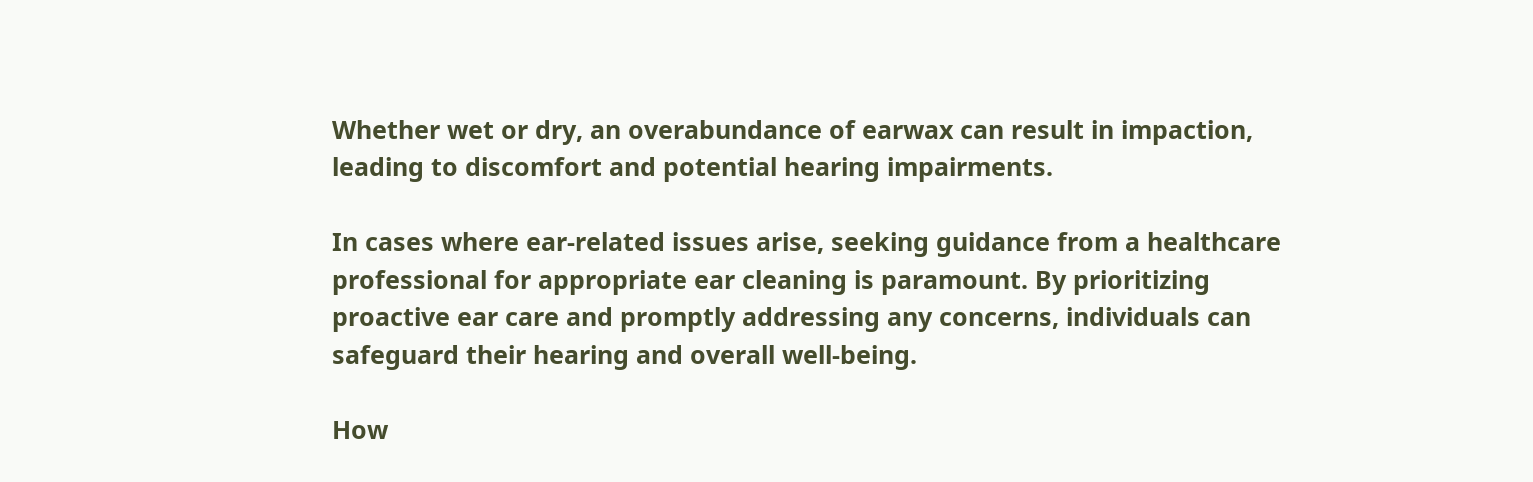Whether wet or dry, an overabundance of earwax can result in impaction, leading to discomfort and potential hearing impairments.

In cases where ear-related issues arise, seeking guidance from a healthcare professional for appropriate ear cleaning is paramount. By prioritizing proactive ear care and promptly addressing any concerns, individuals can safeguard their hearing and overall well-being.

How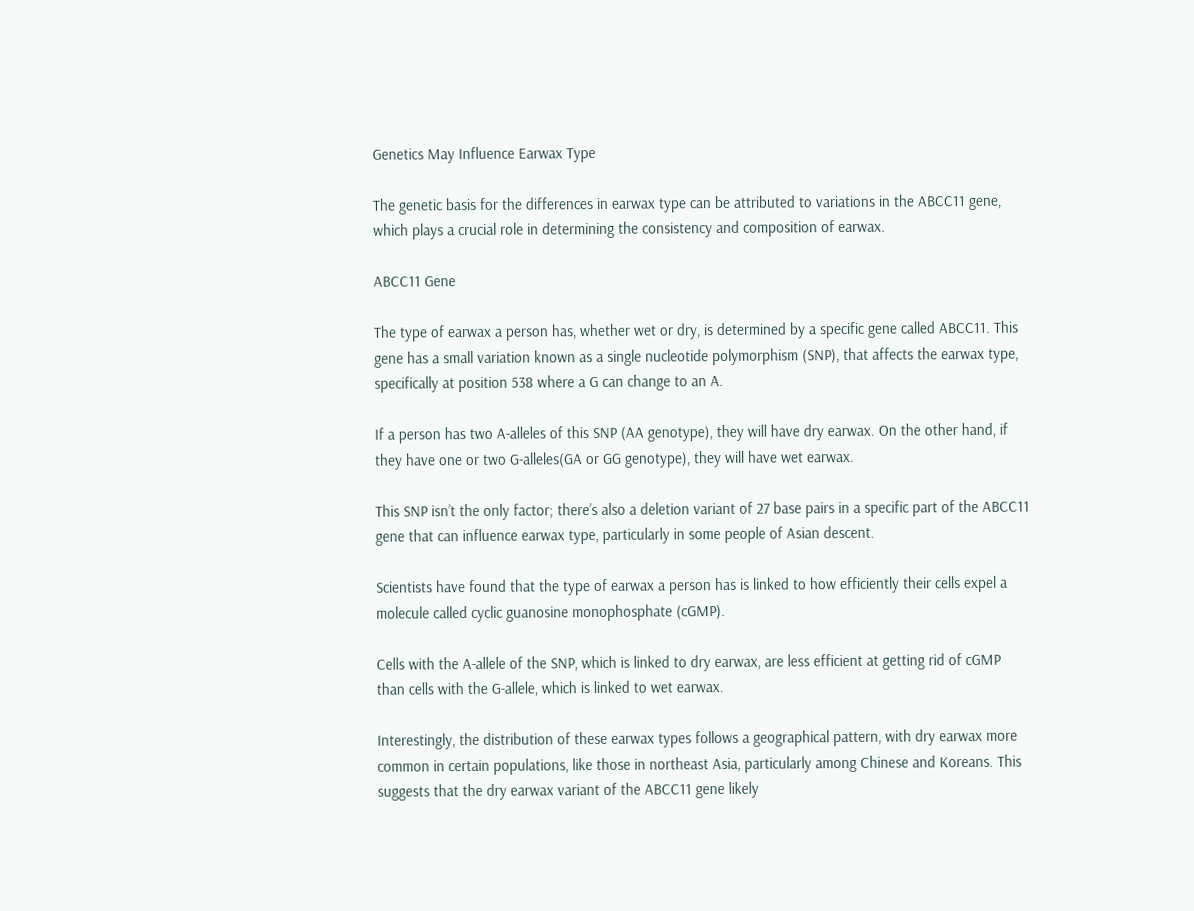Genetics May Influence Earwax Type

The genetic basis for the differences in earwax type can be attributed to variations in the ABCC11 gene, which plays a crucial role in determining the consistency and composition of earwax.

ABCC11 Gene

The type of earwax a person has, whether wet or dry, is determined by a specific gene called ABCC11. This gene has a small variation known as a single nucleotide polymorphism (SNP), that affects the earwax type, specifically at position 538 where a G can change to an A.

If a person has two A-alleles of this SNP (AA genotype), they will have dry earwax. On the other hand, if they have one or two G-alleles(GA or GG genotype), they will have wet earwax.

This SNP isn’t the only factor; there’s also a deletion variant of 27 base pairs in a specific part of the ABCC11 gene that can influence earwax type, particularly in some people of Asian descent.

Scientists have found that the type of earwax a person has is linked to how efficiently their cells expel a molecule called cyclic guanosine monophosphate (cGMP).

Cells with the A-allele of the SNP, which is linked to dry earwax, are less efficient at getting rid of cGMP than cells with the G-allele, which is linked to wet earwax.

Interestingly, the distribution of these earwax types follows a geographical pattern, with dry earwax more common in certain populations, like those in northeast Asia, particularly among Chinese and Koreans. This suggests that the dry earwax variant of the ABCC11 gene likely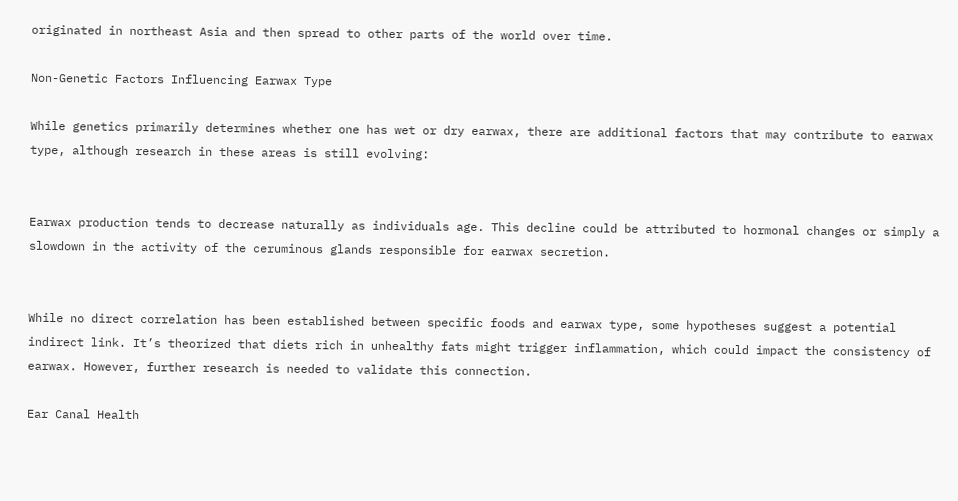originated in northeast Asia and then spread to other parts of the world over time.

Non-Genetic Factors Influencing Earwax Type

While genetics primarily determines whether one has wet or dry earwax, there are additional factors that may contribute to earwax type, although research in these areas is still evolving:


Earwax production tends to decrease naturally as individuals age. This decline could be attributed to hormonal changes or simply a slowdown in the activity of the ceruminous glands responsible for earwax secretion.


While no direct correlation has been established between specific foods and earwax type, some hypotheses suggest a potential indirect link. It’s theorized that diets rich in unhealthy fats might trigger inflammation, which could impact the consistency of earwax. However, further research is needed to validate this connection.

Ear Canal Health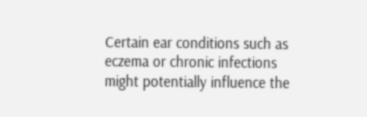Certain ear conditions such as eczema or chronic infections might potentially influence the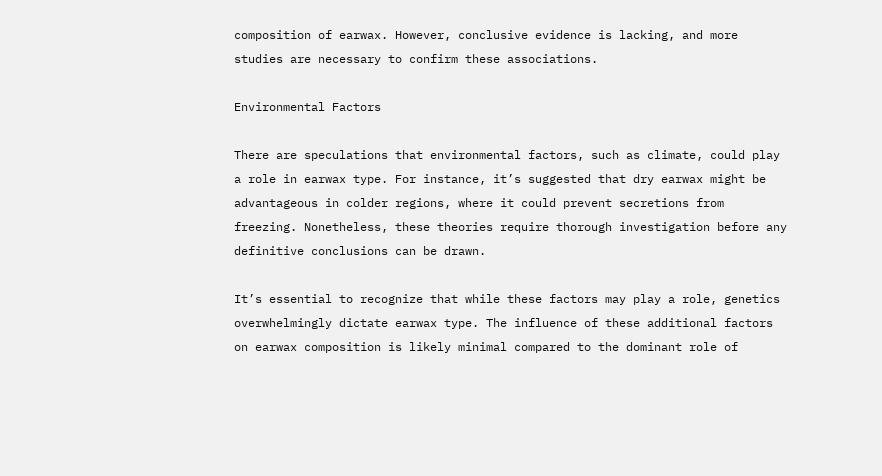composition of earwax. However, conclusive evidence is lacking, and more studies are necessary to confirm these associations.

Environmental Factors

There are speculations that environmental factors, such as climate, could play a role in earwax type. For instance, it’s suggested that dry earwax might be advantageous in colder regions, where it could prevent secretions from freezing. Nonetheless, these theories require thorough investigation before any definitive conclusions can be drawn.

It’s essential to recognize that while these factors may play a role, genetics overwhelmingly dictate earwax type. The influence of these additional factors on earwax composition is likely minimal compared to the dominant role of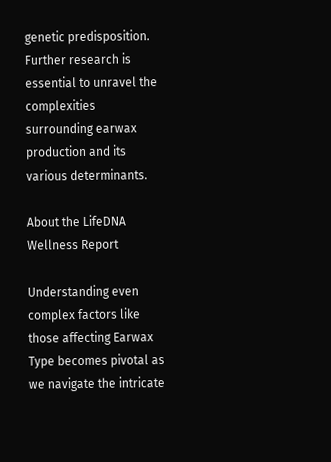genetic predisposition. Further research is essential to unravel the complexities surrounding earwax production and its various determinants.

About the LifeDNA Wellness Report

Understanding even complex factors like those affecting Earwax Type becomes pivotal as we navigate the intricate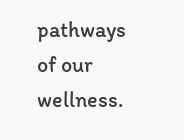pathways of our wellness.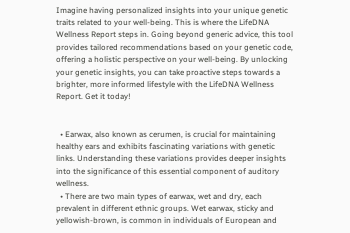Imagine having personalized insights into your unique genetic traits related to your well-being. This is where the LifeDNA Wellness Report steps in. Going beyond generic advice, this tool provides tailored recommendations based on your genetic code, offering a holistic perspective on your well-being. By unlocking your genetic insights, you can take proactive steps towards a brighter, more informed lifestyle with the LifeDNA Wellness Report. Get it today!


  • Earwax, also known as cerumen, is crucial for maintaining healthy ears and exhibits fascinating variations with genetic links. Understanding these variations provides deeper insights into the significance of this essential component of auditory wellness.
  • There are two main types of earwax, wet and dry, each prevalent in different ethnic groups. Wet earwax, sticky and yellowish-brown, is common in individuals of European and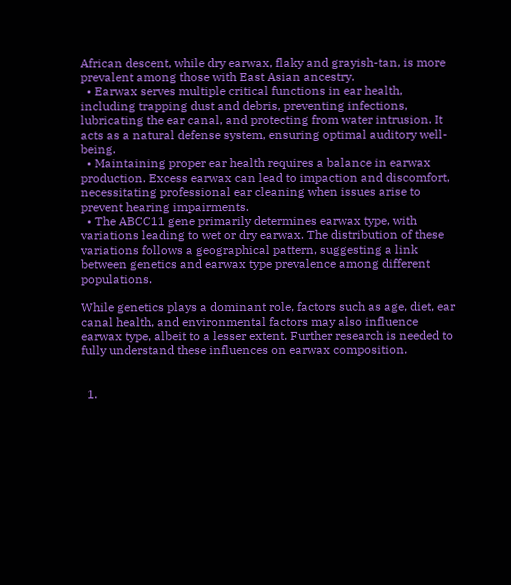African descent, while dry earwax, flaky and grayish-tan, is more prevalent among those with East Asian ancestry.
  • Earwax serves multiple critical functions in ear health, including trapping dust and debris, preventing infections, lubricating the ear canal, and protecting from water intrusion. It acts as a natural defense system, ensuring optimal auditory well-being.
  • Maintaining proper ear health requires a balance in earwax production. Excess earwax can lead to impaction and discomfort, necessitating professional ear cleaning when issues arise to prevent hearing impairments.
  • The ABCC11 gene primarily determines earwax type, with variations leading to wet or dry earwax. The distribution of these variations follows a geographical pattern, suggesting a link between genetics and earwax type prevalence among different populations.

While genetics plays a dominant role, factors such as age, diet, ear canal health, and environmental factors may also influence earwax type, albeit to a lesser extent. Further research is needed to fully understand these influences on earwax composition.


  1.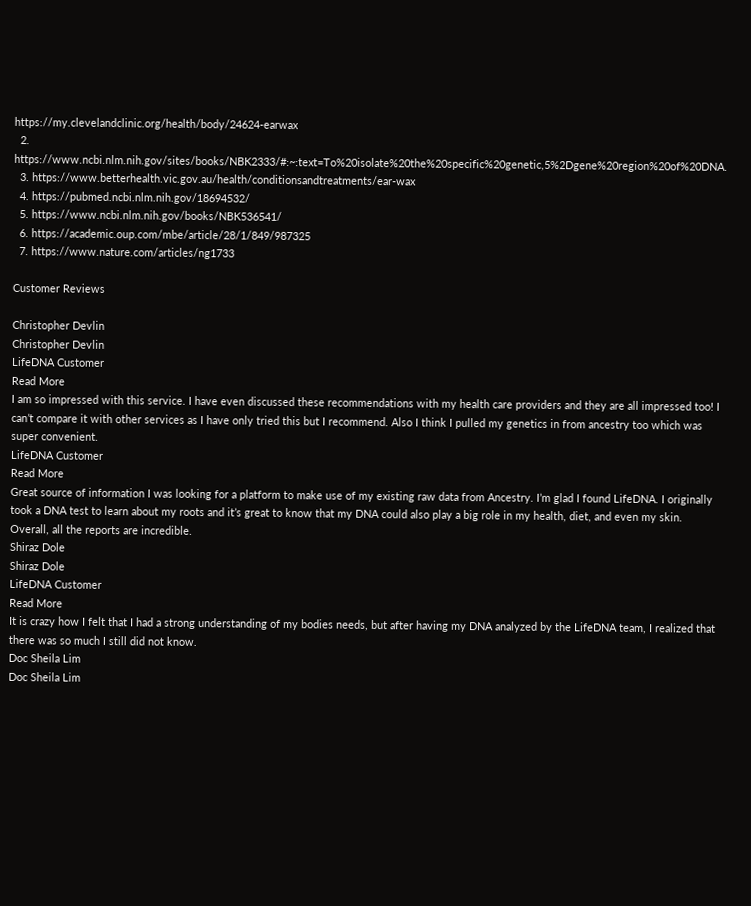https://my.clevelandclinic.org/health/body/24624-earwax
  2. https://www.ncbi.nlm.nih.gov/sites/books/NBK2333/#:~:text=To%20isolate%20the%20specific%20genetic,5%2Dgene%20region%20of%20DNA.
  3. https://www.betterhealth.vic.gov.au/health/conditionsandtreatments/ear-wax
  4. https://pubmed.ncbi.nlm.nih.gov/18694532/
  5. https://www.ncbi.nlm.nih.gov/books/NBK536541/
  6. https://academic.oup.com/mbe/article/28/1/849/987325
  7. https://www.nature.com/articles/ng1733

Customer Reviews

Christopher Devlin
Christopher Devlin
LifeDNA Customer
Read More
I am so impressed with this service. I have even discussed these recommendations with my health care providers and they are all impressed too! I can’t compare it with other services as I have only tried this but I recommend. Also I think I pulled my genetics in from ancestry too which was super convenient.
LifeDNA Customer
Read More
Great source of information I was looking for a platform to make use of my existing raw data from Ancestry. I’m glad I found LifeDNA. I originally took a DNA test to learn about my roots and it’s great to know that my DNA could also play a big role in my health, diet, and even my skin. Overall, all the reports are incredible.
Shiraz Dole
Shiraz Dole
LifeDNA Customer
Read More
It is crazy how I felt that I had a strong understanding of my bodies needs, but after having my DNA analyzed by the LifeDNA team, I realized that there was so much I still did not know.
Doc Sheila Lim
Doc Sheila Lim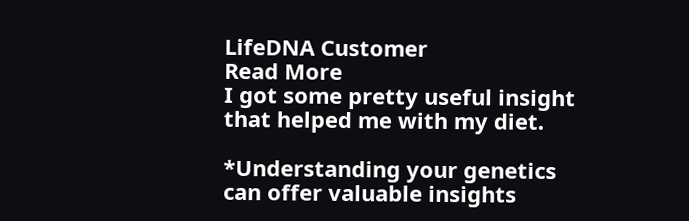LifeDNA Customer
Read More
I got some pretty useful insight that helped me with my diet.

*Understanding your genetics can offer valuable insights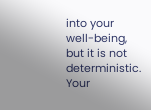into your well-being, but it is not deterministic. Your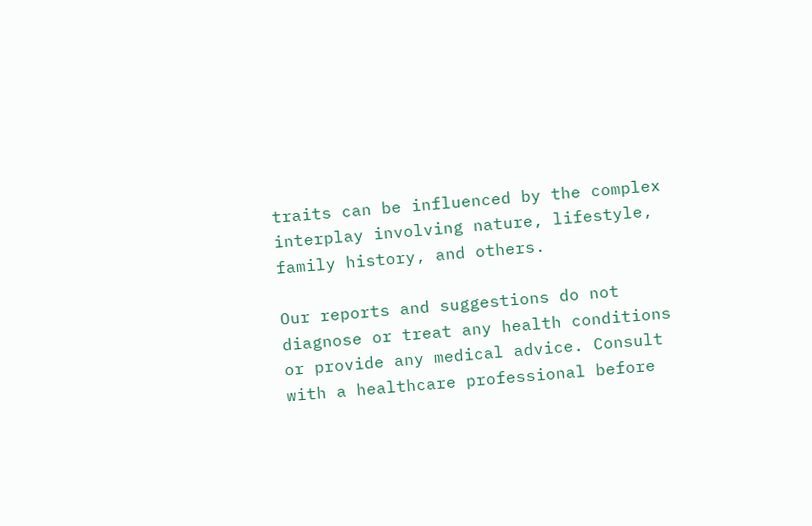traits can be influenced by the complex interplay involving nature, lifestyle, family history, and others.

Our reports and suggestions do not diagnose or treat any health conditions or provide any medical advice. Consult with a healthcare professional before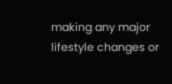making any major lifestyle changes or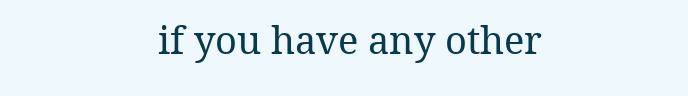if you have any other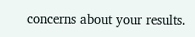concerns about your results.